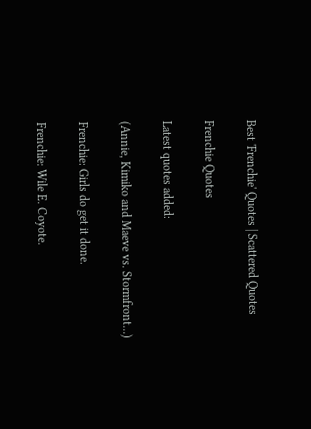Best 'Frenchie' Quotes | Scattered Quotes

Frenchie Quotes

Latest quotes added:

(Annie, Kimiko and Maeve vs. Stormfront...)

Frenchie: Girls do get it done.

Frenchie: Wile E. Coyote.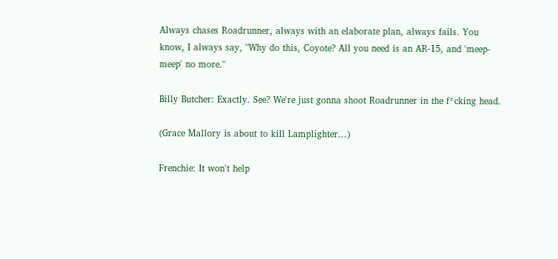Always chases Roadrunner, always with an elaborate plan, always fails. You know, I always say, "Why do this, Coyote? All you need is an AR-15, and 'meep-meep' no more."

Billy Butcher: Exactly. See? We're just gonna shoot Roadrunner in the f*cking head.

(Grace Mallory is about to kill Lamplighter...)

Frenchie: It won't help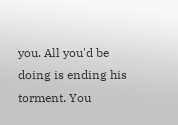you. All you'd be doing is ending his torment. You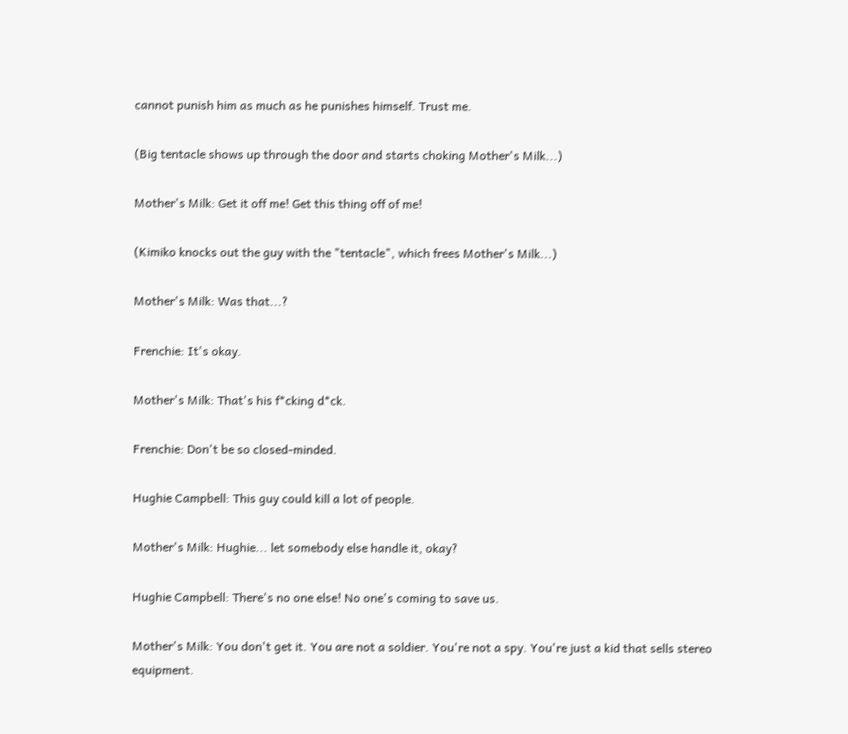cannot punish him as much as he punishes himself. Trust me.

(Big tentacle shows up through the door and starts choking Mother's Milk...)

Mother's Milk: Get it off me! Get this thing off of me!

(Kimiko knocks out the guy with the "tentacle", which frees Mother's Milk...)

Mother's Milk: Was that...?

Frenchie: It's okay.

Mother's Milk: That's his f*cking d*ck.

Frenchie: Don't be so closed-minded.

Hughie Campbell: This guy could kill a lot of people.

Mother's Milk: Hughie... let somebody else handle it, okay?

Hughie Campbell: There's no one else! No one's coming to save us.

Mother's Milk: You don't get it. You are not a soldier. You're not a spy. You're just a kid that sells stereo equipment.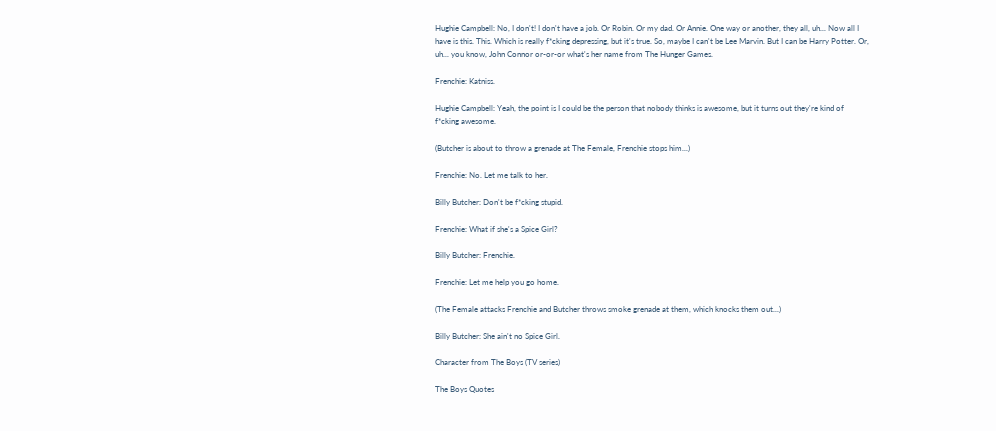Hughie Campbell: No, I don't! I don't have a job. Or Robin. Or my dad. Or Annie. One way or another, they all, uh... Now all I have is this. This. Which is really f*cking depressing, but it's true. So, maybe I can't be Lee Marvin. But I can be Harry Potter. Or, uh... you know, John Connor or-or-or what's her name from The Hunger Games.

Frenchie: Katniss.

Hughie Campbell: Yeah, the point is I could be the person that nobody thinks is awesome, but it turns out they're kind of f*cking awesome.

(Butcher is about to throw a grenade at The Female, Frenchie stops him...)

Frenchie: No. Let me talk to her.

Billy Butcher: Don't be f*cking stupid.

Frenchie: What if she's a Spice Girl?

Billy Butcher: Frenchie.

Frenchie: Let me help you go home.

(The Female attacks Frenchie and Butcher throws smoke grenade at them, which knocks them out...)

Billy Butcher: She ain't no Spice Girl.

Character from The Boys (TV series)

The Boys Quotes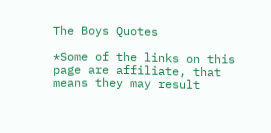The Boys Quotes

*Some of the links on this page are affiliate, that means they may result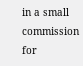in a small commission for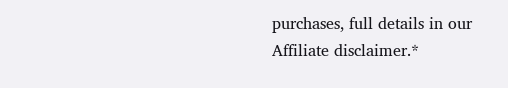purchases, full details in our Affiliate disclaimer.*